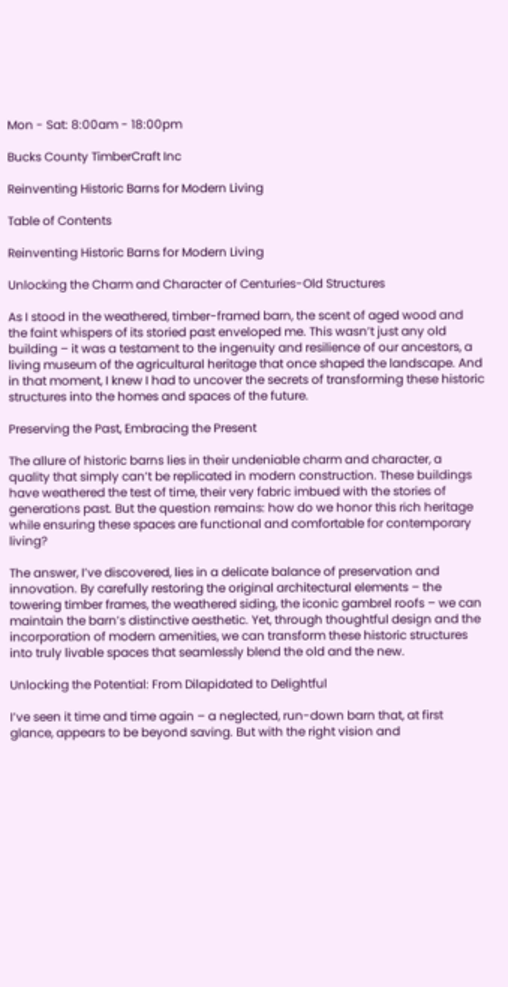Mon - Sat: 8:00am - 18:00pm

Bucks County TimberCraft Inc

Reinventing Historic Barns for Modern Living

Table of Contents

Reinventing Historic Barns for Modern Living

Unlocking the Charm and Character of Centuries-Old Structures

As I stood in the weathered, timber-framed barn, the scent of aged wood and the faint whispers of its storied past enveloped me. This wasn’t just any old building – it was a testament to the ingenuity and resilience of our ancestors, a living museum of the agricultural heritage that once shaped the landscape. And in that moment, I knew I had to uncover the secrets of transforming these historic structures into the homes and spaces of the future.

Preserving the Past, Embracing the Present

The allure of historic barns lies in their undeniable charm and character, a quality that simply can’t be replicated in modern construction. These buildings have weathered the test of time, their very fabric imbued with the stories of generations past. But the question remains: how do we honor this rich heritage while ensuring these spaces are functional and comfortable for contemporary living?

The answer, I’ve discovered, lies in a delicate balance of preservation and innovation. By carefully restoring the original architectural elements – the towering timber frames, the weathered siding, the iconic gambrel roofs – we can maintain the barn’s distinctive aesthetic. Yet, through thoughtful design and the incorporation of modern amenities, we can transform these historic structures into truly livable spaces that seamlessly blend the old and the new.

Unlocking the Potential: From Dilapidated to Delightful

I’ve seen it time and time again – a neglected, run-down barn that, at first glance, appears to be beyond saving. But with the right vision and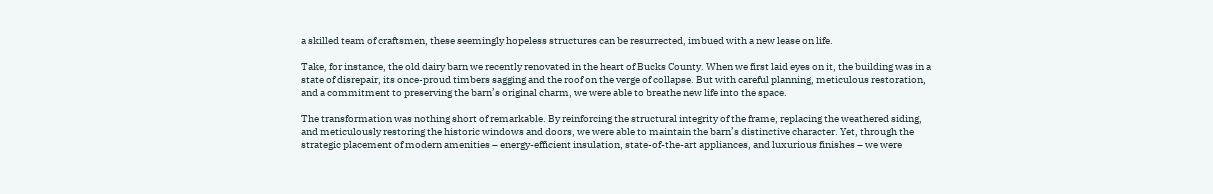a skilled team of craftsmen, these seemingly hopeless structures can be resurrected, imbued with a new lease on life.

Take, for instance, the old dairy barn we recently renovated in the heart of Bucks County. When we first laid eyes on it, the building was in a state of disrepair, its once-proud timbers sagging and the roof on the verge of collapse. But with careful planning, meticulous restoration, and a commitment to preserving the barn’s original charm, we were able to breathe new life into the space.

The transformation was nothing short of remarkable. By reinforcing the structural integrity of the frame, replacing the weathered siding, and meticulously restoring the historic windows and doors, we were able to maintain the barn’s distinctive character. Yet, through the strategic placement of modern amenities – energy-efficient insulation, state-of-the-art appliances, and luxurious finishes – we were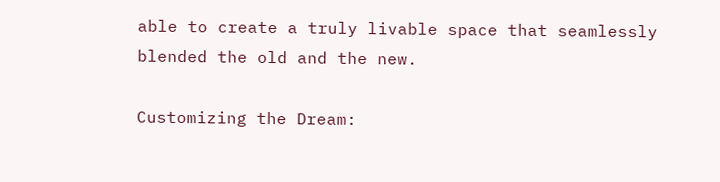able to create a truly livable space that seamlessly blended the old and the new.

Customizing the Dream: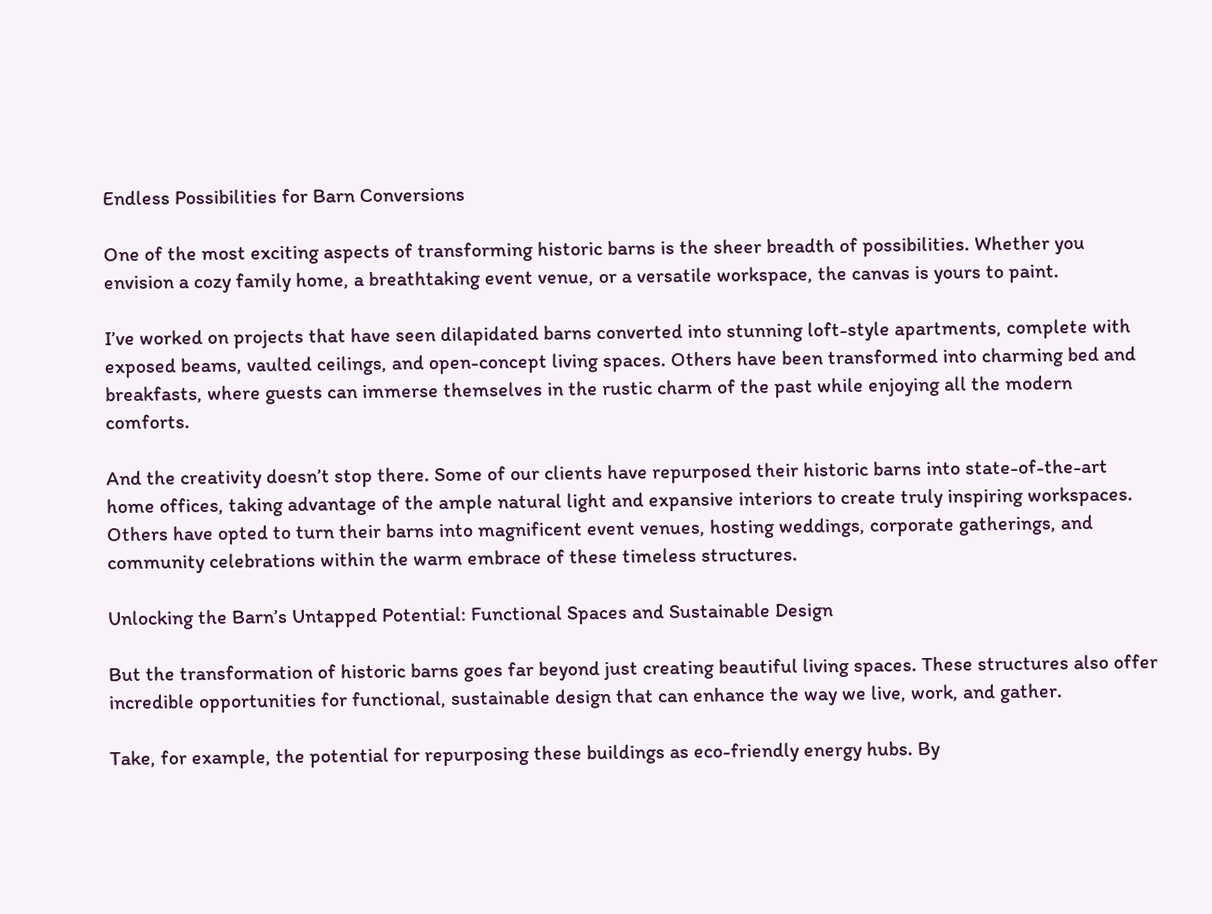Endless Possibilities for Barn Conversions

One of the most exciting aspects of transforming historic barns is the sheer breadth of possibilities. Whether you envision a cozy family home, a breathtaking event venue, or a versatile workspace, the canvas is yours to paint.

I’ve worked on projects that have seen dilapidated barns converted into stunning loft-style apartments, complete with exposed beams, vaulted ceilings, and open-concept living spaces. Others have been transformed into charming bed and breakfasts, where guests can immerse themselves in the rustic charm of the past while enjoying all the modern comforts.

And the creativity doesn’t stop there. Some of our clients have repurposed their historic barns into state-of-the-art home offices, taking advantage of the ample natural light and expansive interiors to create truly inspiring workspaces. Others have opted to turn their barns into magnificent event venues, hosting weddings, corporate gatherings, and community celebrations within the warm embrace of these timeless structures.

Unlocking the Barn’s Untapped Potential: Functional Spaces and Sustainable Design

But the transformation of historic barns goes far beyond just creating beautiful living spaces. These structures also offer incredible opportunities for functional, sustainable design that can enhance the way we live, work, and gather.

Take, for example, the potential for repurposing these buildings as eco-friendly energy hubs. By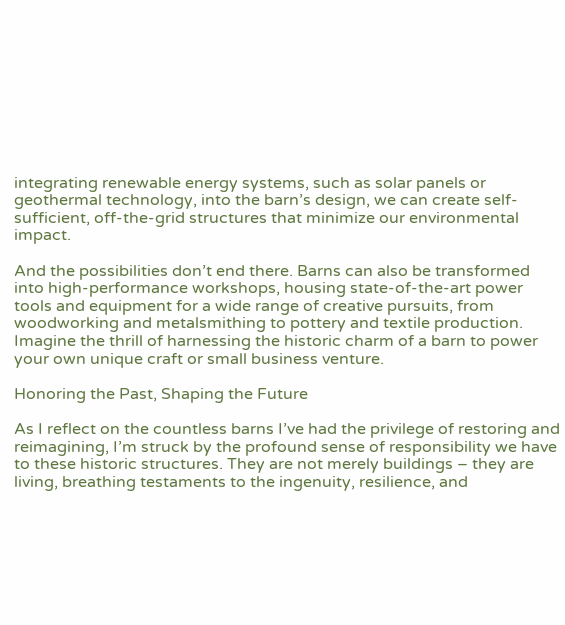integrating renewable energy systems, such as solar panels or geothermal technology, into the barn’s design, we can create self-sufficient, off-the-grid structures that minimize our environmental impact.

And the possibilities don’t end there. Barns can also be transformed into high-performance workshops, housing state-of-the-art power tools and equipment for a wide range of creative pursuits, from woodworking and metalsmithing to pottery and textile production. Imagine the thrill of harnessing the historic charm of a barn to power your own unique craft or small business venture.

Honoring the Past, Shaping the Future

As I reflect on the countless barns I’ve had the privilege of restoring and reimagining, I’m struck by the profound sense of responsibility we have to these historic structures. They are not merely buildings – they are living, breathing testaments to the ingenuity, resilience, and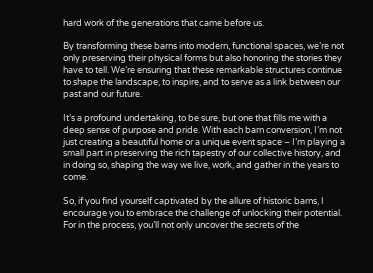hard work of the generations that came before us.

By transforming these barns into modern, functional spaces, we’re not only preserving their physical forms but also honoring the stories they have to tell. We’re ensuring that these remarkable structures continue to shape the landscape, to inspire, and to serve as a link between our past and our future.

It’s a profound undertaking, to be sure, but one that fills me with a deep sense of purpose and pride. With each barn conversion, I’m not just creating a beautiful home or a unique event space – I’m playing a small part in preserving the rich tapestry of our collective history, and in doing so, shaping the way we live, work, and gather in the years to come.

So, if you find yourself captivated by the allure of historic barns, I encourage you to embrace the challenge of unlocking their potential. For in the process, you’ll not only uncover the secrets of the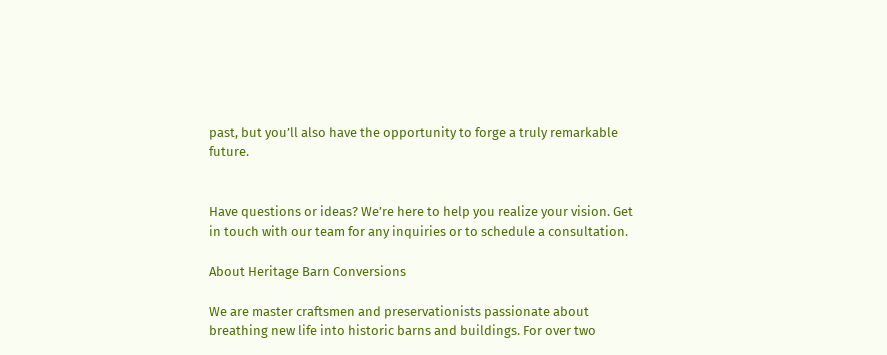past, but you’ll also have the opportunity to forge a truly remarkable future.


Have questions or ideas? We’re here to help you realize your vision. Get in touch with our team for any inquiries or to schedule a consultation.

About Heritage Barn Conversions

We are master craftsmen and preservationists passionate about breathing new life into historic barns and buildings. For over two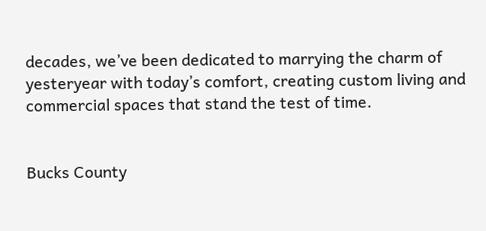decades, we’ve been dedicated to marrying the charm of yesteryear with today’s comfort, creating custom living and commercial spaces that stand the test of time.


Bucks County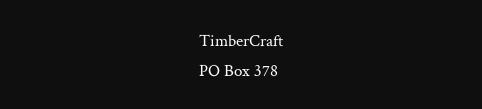TimberCraft
PO Box 378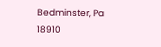Bedminster, Pa 18910